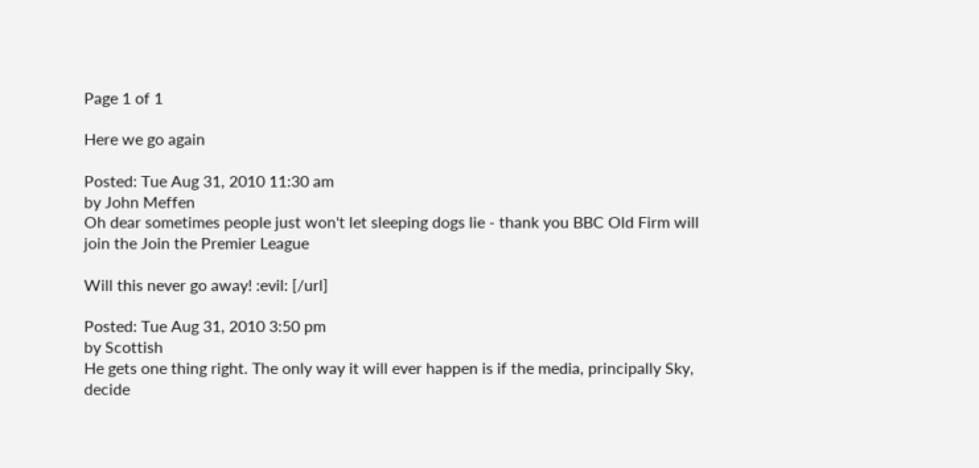Page 1 of 1

Here we go again

Posted: Tue Aug 31, 2010 11:30 am
by John Meffen
Oh dear sometimes people just won't let sleeping dogs lie - thank you BBC Old Firm will join the Join the Premier League

Will this never go away! :evil: [/url]

Posted: Tue Aug 31, 2010 3:50 pm
by Scottish
He gets one thing right. The only way it will ever happen is if the media, principally Sky, decide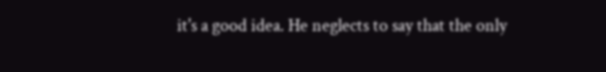it's a good idea. He neglects to say that the only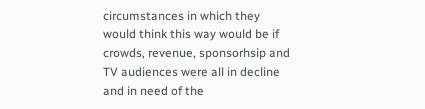circumstances in which they would think this way would be if crowds, revenue, sponsorhsip and TV audiences were all in decline and in need of the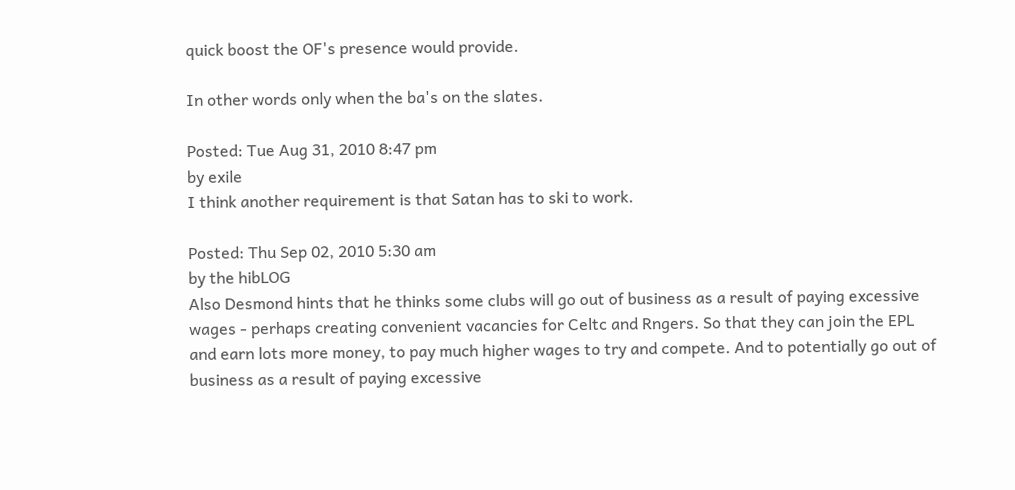quick boost the OF's presence would provide.

In other words only when the ba's on the slates.

Posted: Tue Aug 31, 2010 8:47 pm
by exile
I think another requirement is that Satan has to ski to work.

Posted: Thu Sep 02, 2010 5:30 am
by the hibLOG
Also Desmond hints that he thinks some clubs will go out of business as a result of paying excessive wages - perhaps creating convenient vacancies for Celtc and Rngers. So that they can join the EPL and earn lots more money, to pay much higher wages to try and compete. And to potentially go out of business as a result of paying excessive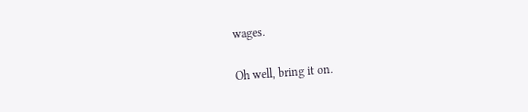wages.

Oh well, bring it on.